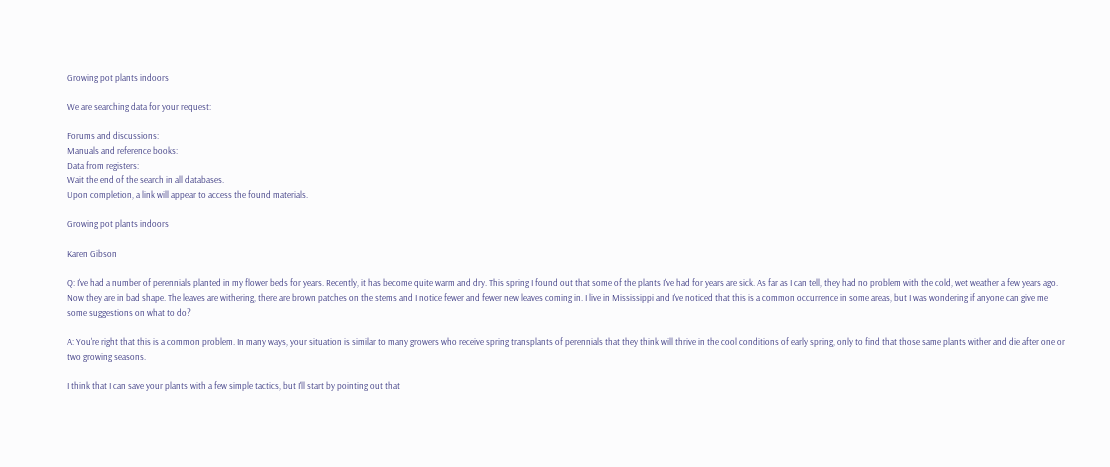Growing pot plants indoors

We are searching data for your request:

Forums and discussions:
Manuals and reference books:
Data from registers:
Wait the end of the search in all databases.
Upon completion, a link will appear to access the found materials.

Growing pot plants indoors

Karen Gibson

Q: I've had a number of perennials planted in my flower beds for years. Recently, it has become quite warm and dry. This spring I found out that some of the plants I've had for years are sick. As far as I can tell, they had no problem with the cold, wet weather a few years ago. Now they are in bad shape. The leaves are withering, there are brown patches on the stems and I notice fewer and fewer new leaves coming in. I live in Mississippi and I've noticed that this is a common occurrence in some areas, but I was wondering if anyone can give me some suggestions on what to do?

A: You're right that this is a common problem. In many ways, your situation is similar to many growers who receive spring transplants of perennials that they think will thrive in the cool conditions of early spring, only to find that those same plants wither and die after one or two growing seasons.

I think that I can save your plants with a few simple tactics, but I'll start by pointing out that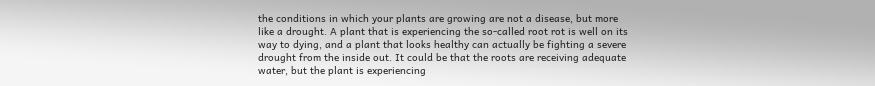the conditions in which your plants are growing are not a disease, but more like a drought. A plant that is experiencing the so-called root rot is well on its way to dying, and a plant that looks healthy can actually be fighting a severe drought from the inside out. It could be that the roots are receiving adequate water, but the plant is experiencing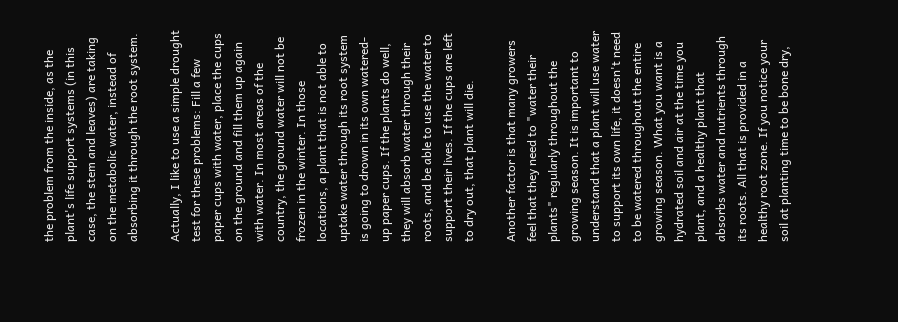the problem from the inside, as the plant's life support systems (in this case, the stem and leaves) are taking on the metabolic water, instead of absorbing it through the root system.

Actually, I like to use a simple drought test for these problems: Fill a few paper cups with water, place the cups on the ground and fill them up again with water. In most areas of the country, the ground water will not be frozen in the winter. In those locations, a plant that is not able to uptake water through its root system is going to drown in its own watered-up paper cups. If the plants do well, they will absorb water through their roots, and be able to use the water to support their lives. If the cups are left to dry out, that plant will die.

Another factor is that many growers feel that they need to "water their plants" regularly throughout the growing season. It is important to understand that a plant will use water to support its own life, it doesn't need to be watered throughout the entire growing season. What you want is a hydrated soil and air at the time you plant, and a healthy plant that absorbs water and nutrients through its roots. All that is provided in a healthy root zone. If you notice your soil at planting time to be bone dry,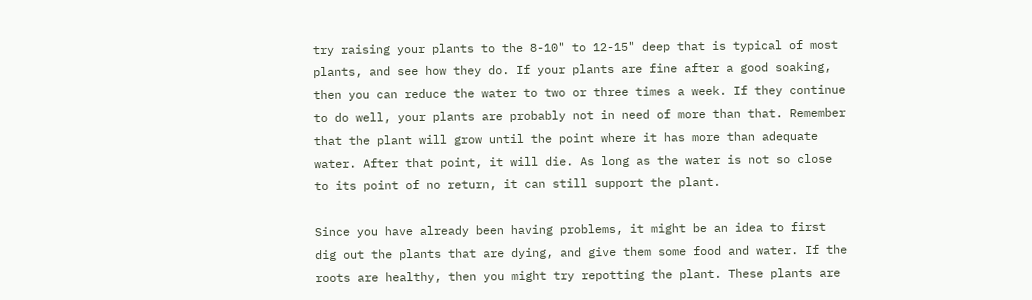try raising your plants to the 8-10" to 12-15" deep that is typical of most plants, and see how they do. If your plants are fine after a good soaking, then you can reduce the water to two or three times a week. If they continue to do well, your plants are probably not in need of more than that. Remember that the plant will grow until the point where it has more than adequate water. After that point, it will die. As long as the water is not so close to its point of no return, it can still support the plant.

Since you have already been having problems, it might be an idea to first dig out the plants that are dying, and give them some food and water. If the roots are healthy, then you might try repotting the plant. These plants are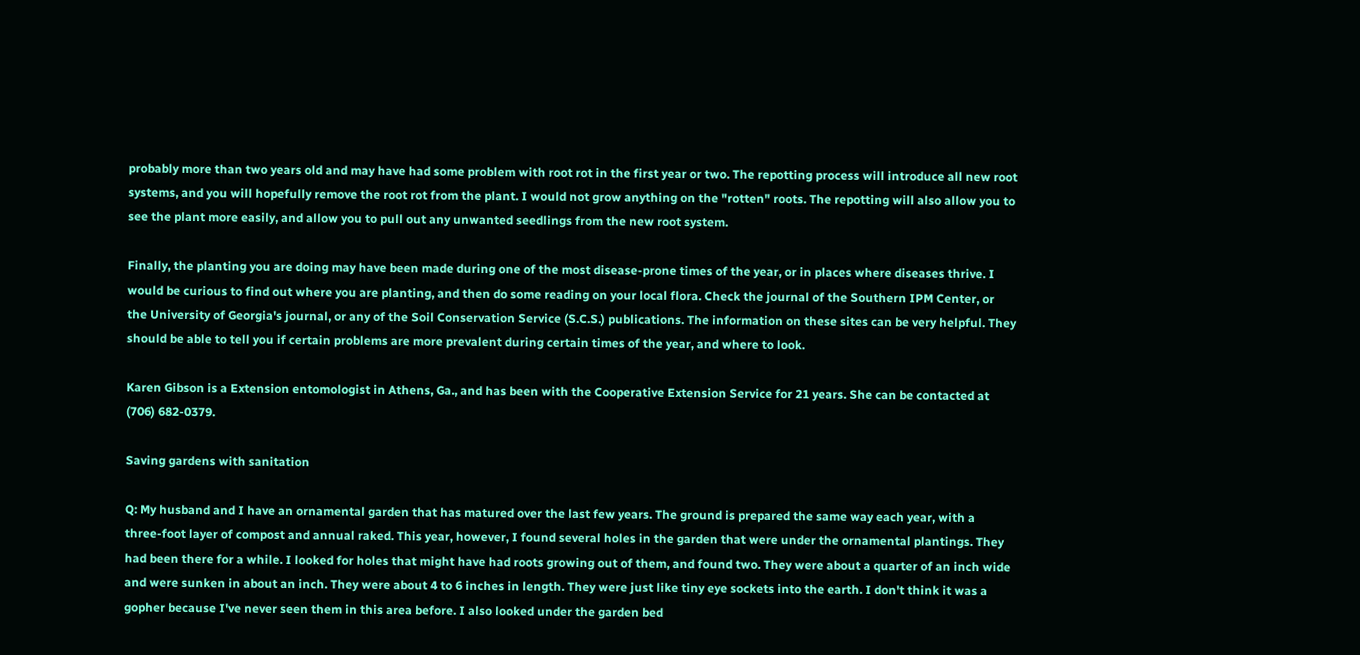probably more than two years old and may have had some problem with root rot in the first year or two. The repotting process will introduce all new root systems, and you will hopefully remove the root rot from the plant. I would not grow anything on the "rotten" roots. The repotting will also allow you to see the plant more easily, and allow you to pull out any unwanted seedlings from the new root system.

Finally, the planting you are doing may have been made during one of the most disease-prone times of the year, or in places where diseases thrive. I would be curious to find out where you are planting, and then do some reading on your local flora. Check the journal of the Southern IPM Center, or the University of Georgia's journal, or any of the Soil Conservation Service (S.C.S.) publications. The information on these sites can be very helpful. They should be able to tell you if certain problems are more prevalent during certain times of the year, and where to look.

Karen Gibson is a Extension entomologist in Athens, Ga., and has been with the Cooperative Extension Service for 21 years. She can be contacted at (706) 682-0379.

Saving gardens with sanitation

Q: My husband and I have an ornamental garden that has matured over the last few years. The ground is prepared the same way each year, with a three-foot layer of compost and annual raked. This year, however, I found several holes in the garden that were under the ornamental plantings. They had been there for a while. I looked for holes that might have had roots growing out of them, and found two. They were about a quarter of an inch wide and were sunken in about an inch. They were about 4 to 6 inches in length. They were just like tiny eye sockets into the earth. I don't think it was a gopher because I've never seen them in this area before. I also looked under the garden bed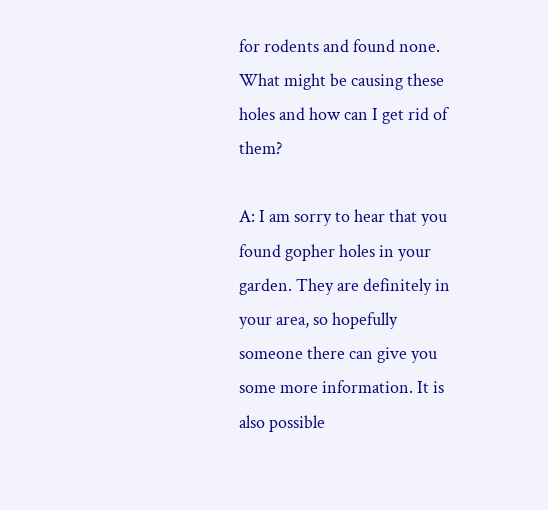for rodents and found none. What might be causing these holes and how can I get rid of them?

A: I am sorry to hear that you found gopher holes in your garden. They are definitely in your area, so hopefully someone there can give you some more information. It is also possible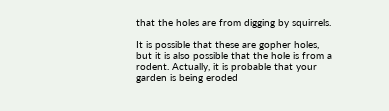that the holes are from digging by squirrels.

It is possible that these are gopher holes, but it is also possible that the hole is from a rodent. Actually, it is probable that your garden is being eroded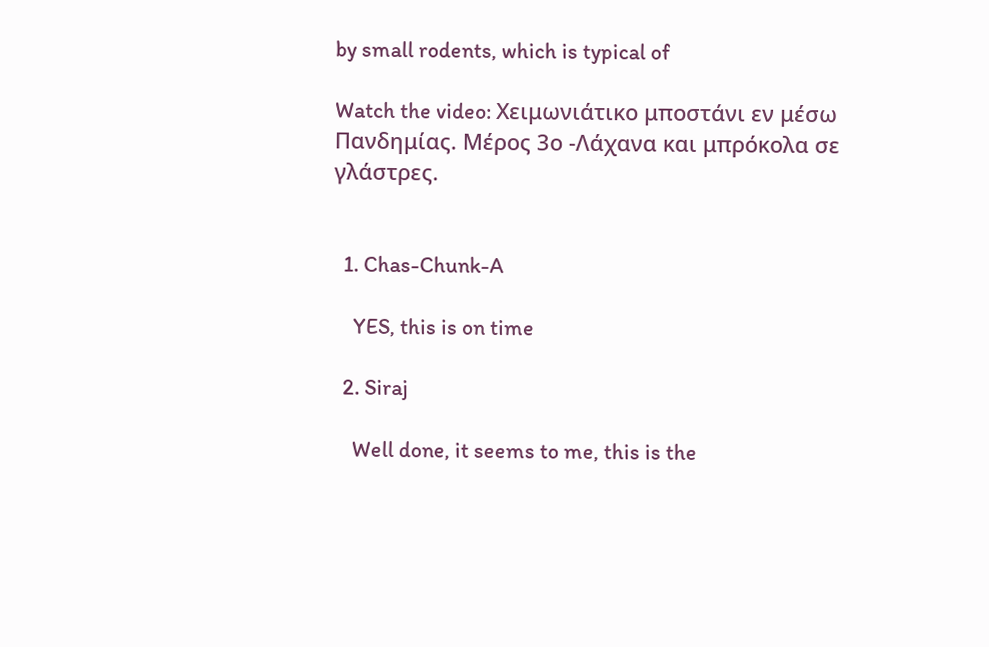by small rodents, which is typical of

Watch the video: Χειμωνιάτικο μποστάνι εν μέσω Πανδημίας. Μέρος 3ο -Λάχανα και μπρόκολα σε γλάστρες.


  1. Chas-Chunk-A

    YES, this is on time

  2. Siraj

    Well done, it seems to me, this is the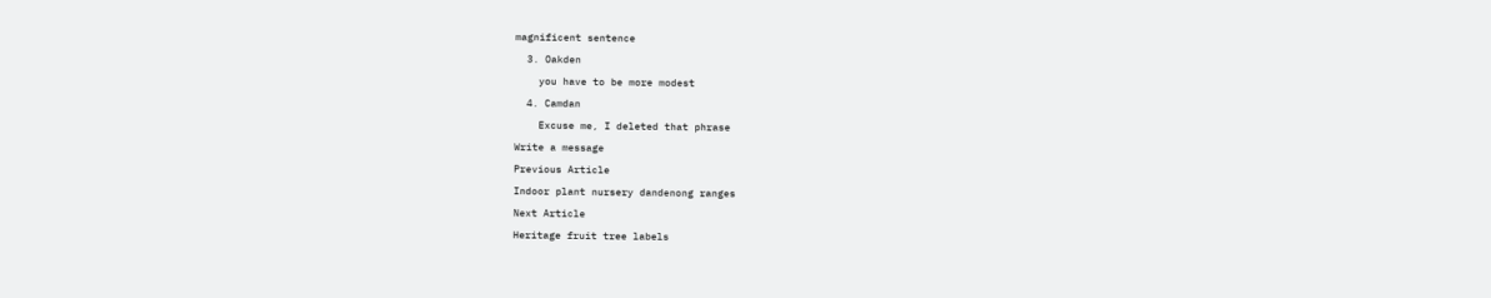magnificent sentence

  3. Oakden

    you have to be more modest

  4. Camdan

    Excuse me, I deleted that phrase

Write a message

Previous Article

Indoor plant nursery dandenong ranges

Next Article

Heritage fruit tree labels